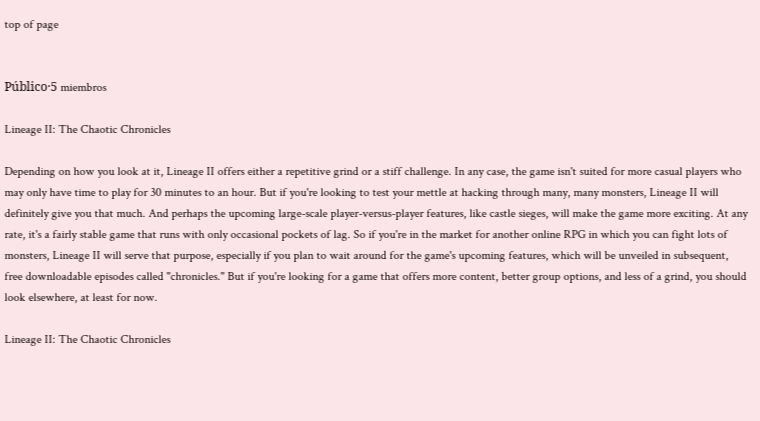top of page


Público·5 miembros

Lineage II: The Chaotic Chronicles

Depending on how you look at it, Lineage II offers either a repetitive grind or a stiff challenge. In any case, the game isn't suited for more casual players who may only have time to play for 30 minutes to an hour. But if you're looking to test your mettle at hacking through many, many monsters, Lineage II will definitely give you that much. And perhaps the upcoming large-scale player-versus-player features, like castle sieges, will make the game more exciting. At any rate, it's a fairly stable game that runs with only occasional pockets of lag. So if you're in the market for another online RPG in which you can fight lots of monsters, Lineage II will serve that purpose, especially if you plan to wait around for the game's upcoming features, which will be unveiled in subsequent, free downloadable episodes called "chronicles." But if you're looking for a game that offers more content, better group options, and less of a grind, you should look elsewhere, at least for now.

Lineage II: The Chaotic Chronicles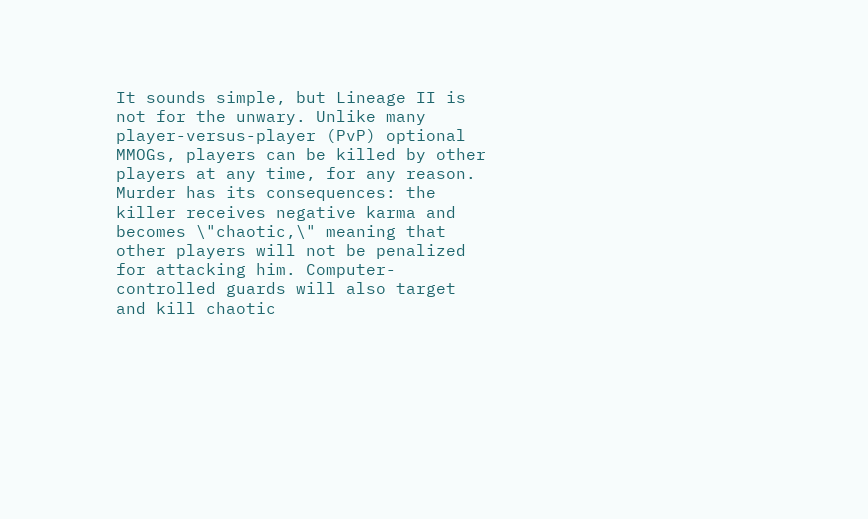It sounds simple, but Lineage II is not for the unwary. Unlike many player-versus-player (PvP) optional MMOGs, players can be killed by other players at any time, for any reason. Murder has its consequences: the killer receives negative karma and becomes \"chaotic,\" meaning that other players will not be penalized for attacking him. Computer-controlled guards will also target and kill chaotic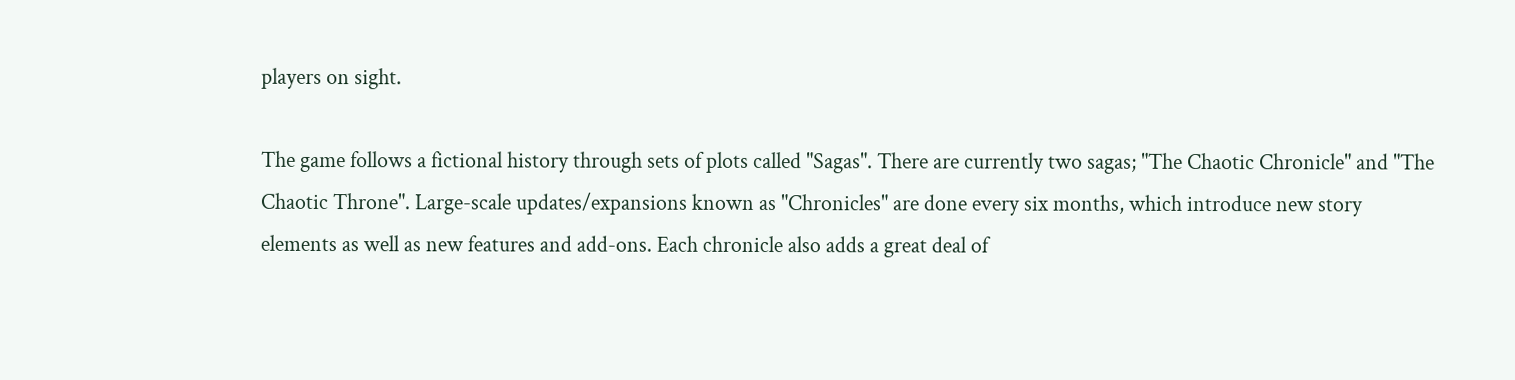players on sight.

The game follows a fictional history through sets of plots called "Sagas". There are currently two sagas; "The Chaotic Chronicle" and "The Chaotic Throne". Large-scale updates/expansions known as "Chronicles" are done every six months, which introduce new story elements as well as new features and add-ons. Each chronicle also adds a great deal of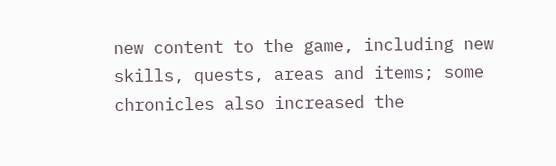new content to the game, including new skills, quests, areas and items; some chronicles also increased the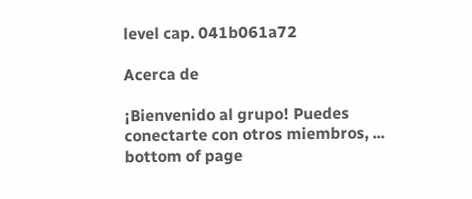level cap. 041b061a72

Acerca de

¡Bienvenido al grupo! Puedes conectarte con otros miembros, ...
bottom of page